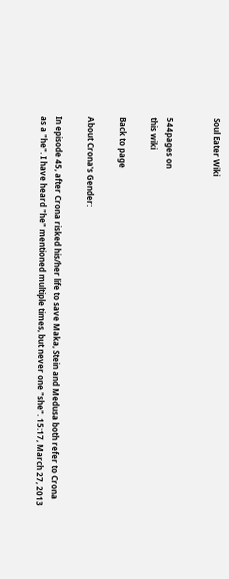Soul Eater Wiki


544pages on
this wiki

Back to page

About Crona's Gender:

In episode 45, after Crona risked his/her life to save Maka, Stein and Medusa both refer to Crona as a "he". I have heard "he" mentioned multiple times, but never one "she". 15:17, March 27, 2013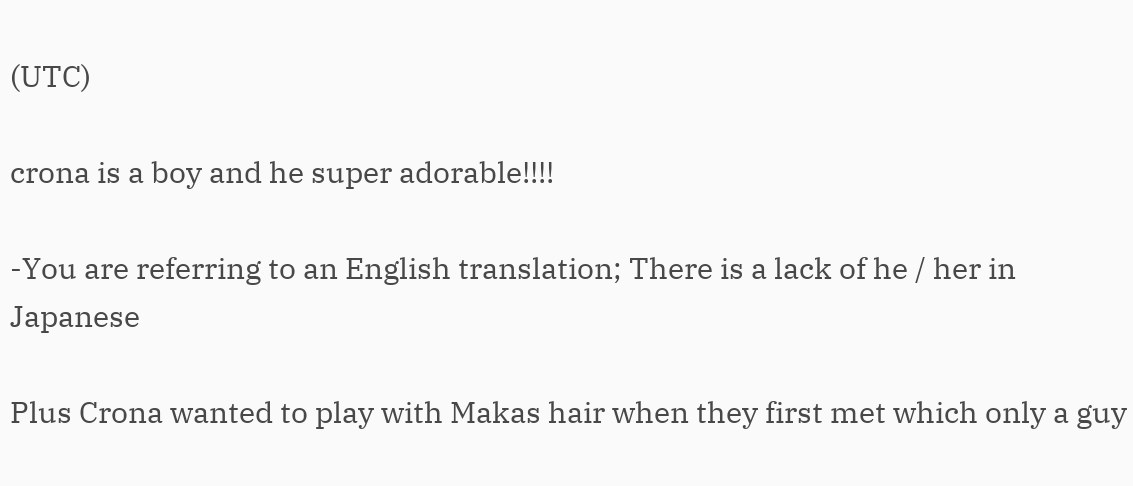(UTC)

crona is a boy and he super adorable!!!!

-You are referring to an English translation; There is a lack of he / her in Japanese

Plus Crona wanted to play with Makas hair when they first met which only a guy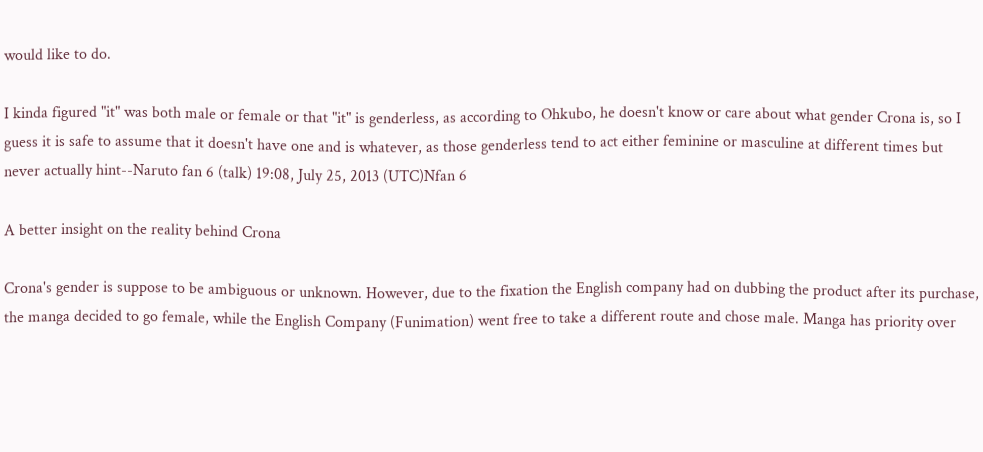would like to do.

I kinda figured "it" was both male or female or that "it" is genderless, as according to Ohkubo, he doesn't know or care about what gender Crona is, so I guess it is safe to assume that it doesn't have one and is whatever, as those genderless tend to act either feminine or masculine at different times but never actually hint--Naruto fan 6 (talk) 19:08, July 25, 2013 (UTC)Nfan 6

A better insight on the reality behind Crona

Crona's gender is suppose to be ambiguous or unknown. However, due to the fixation the English company had on dubbing the product after its purchase, the manga decided to go female, while the English Company (Funimation) went free to take a different route and chose male. Manga has priority over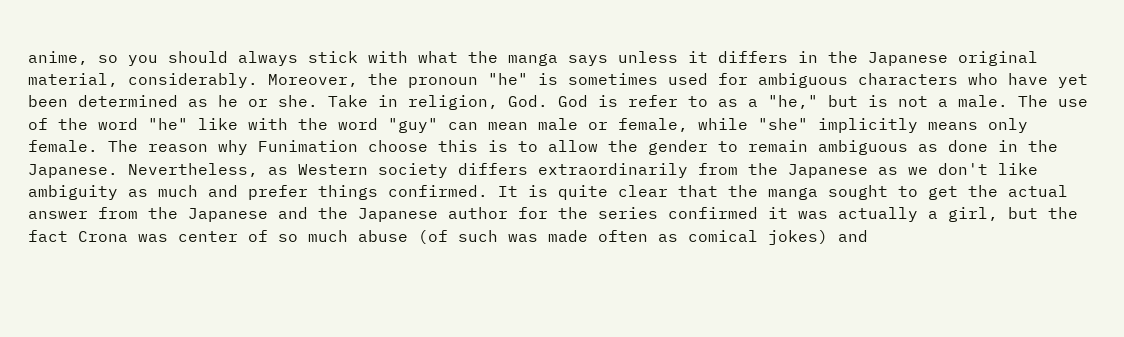anime, so you should always stick with what the manga says unless it differs in the Japanese original material, considerably. Moreover, the pronoun "he" is sometimes used for ambiguous characters who have yet been determined as he or she. Take in religion, God. God is refer to as a "he," but is not a male. The use of the word "he" like with the word "guy" can mean male or female, while "she" implicitly means only female. The reason why Funimation choose this is to allow the gender to remain ambiguous as done in the Japanese. Nevertheless, as Western society differs extraordinarily from the Japanese as we don't like ambiguity as much and prefer things confirmed. It is quite clear that the manga sought to get the actual answer from the Japanese and the Japanese author for the series confirmed it was actually a girl, but the fact Crona was center of so much abuse (of such was made often as comical jokes) and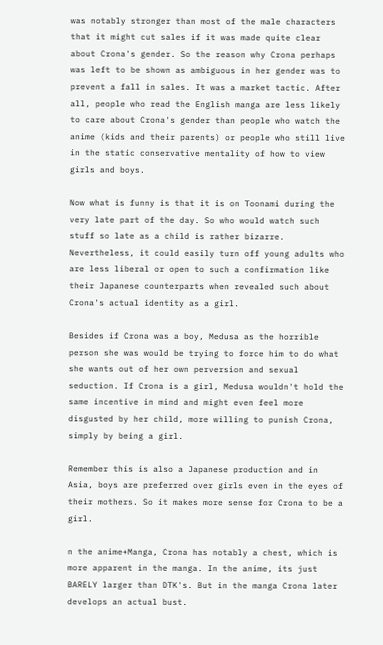was notably stronger than most of the male characters that it might cut sales if it was made quite clear about Crona's gender. So the reason why Crona perhaps was left to be shown as ambiguous in her gender was to prevent a fall in sales. It was a market tactic. After all, people who read the English manga are less likely to care about Crona's gender than people who watch the anime (kids and their parents) or people who still live in the static conservative mentality of how to view girls and boys.

Now what is funny is that it is on Toonami during the very late part of the day. So who would watch such stuff so late as a child is rather bizarre. Nevertheless, it could easily turn off young adults who are less liberal or open to such a confirmation like their Japanese counterparts when revealed such about Crona's actual identity as a girl.

Besides if Crona was a boy, Medusa as the horrible person she was would be trying to force him to do what she wants out of her own perversion and sexual seduction. If Crona is a girl, Medusa wouldn't hold the same incentive in mind and might even feel more disgusted by her child, more willing to punish Crona, simply by being a girl.

Remember this is also a Japanese production and in Asia, boys are preferred over girls even in the eyes of their mothers. So it makes more sense for Crona to be a girl.

n the anime+Manga, Crona has notably a chest, which is more apparent in the manga. In the anime, its just BARELY larger than DTK's. But in the manga Crona later develops an actual bust.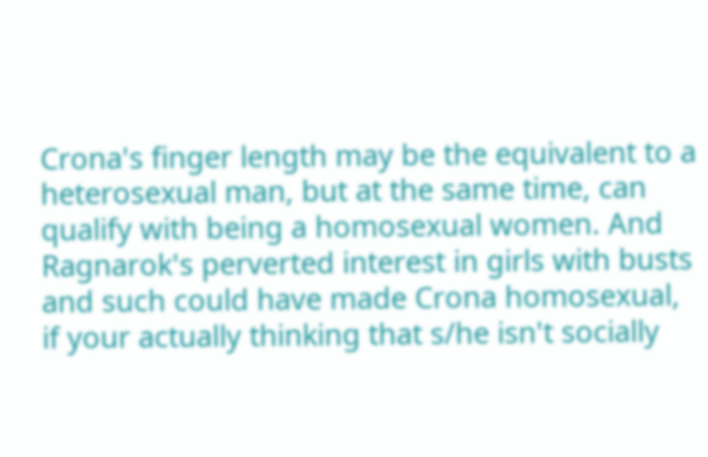Crona's finger length may be the equivalent to a heterosexual man, but at the same time, can qualify with being a homosexual women. And Ragnarok's perverted interest in girls with busts and such could have made Crona homosexual, if your actually thinking that s/he isn't socially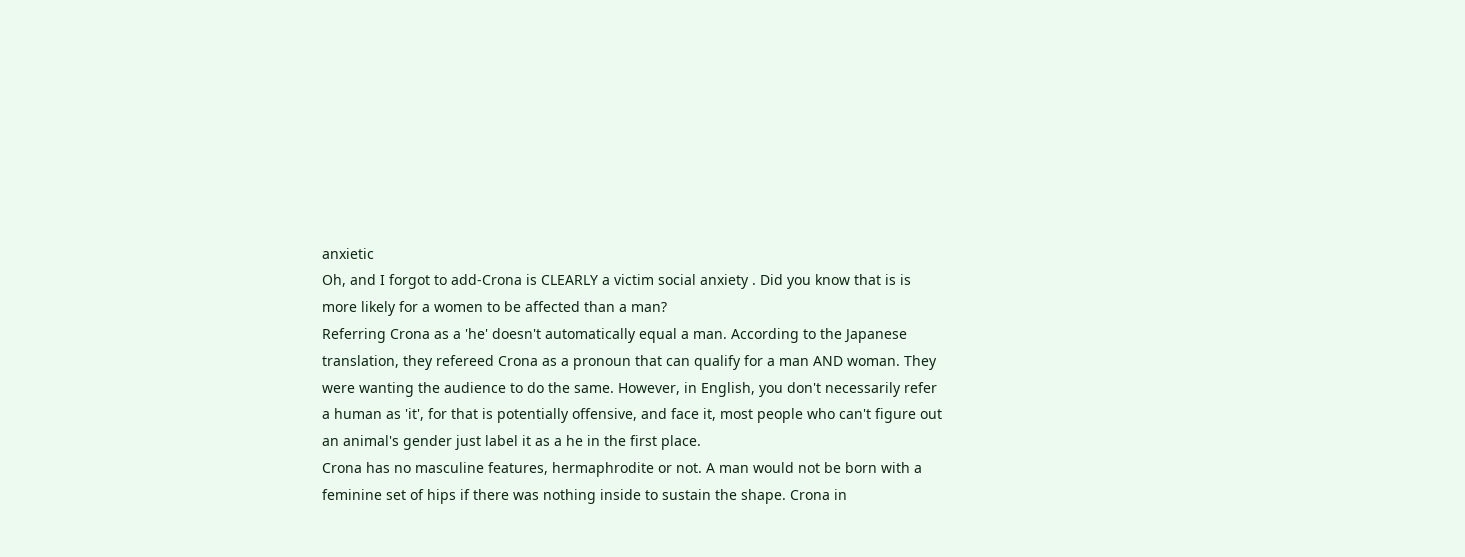anxietic
Oh, and I forgot to add-Crona is CLEARLY a victim social anxiety . Did you know that is is more likely for a women to be affected than a man?
Referring Crona as a 'he' doesn't automatically equal a man. According to the Japanese translation, they refereed Crona as a pronoun that can qualify for a man AND woman. They were wanting the audience to do the same. However, in English, you don't necessarily refer a human as 'it', for that is potentially offensive, and face it, most people who can't figure out an animal's gender just label it as a he in the first place.
Crona has no masculine features, hermaphrodite or not. A man would not be born with a feminine set of hips if there was nothing inside to sustain the shape. Crona in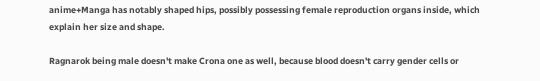anime+Manga has notably shaped hips, possibly possessing female reproduction organs inside, which explain her size and shape.

Ragnarok being male doesn't make Crona one as well, because blood doesn't carry gender cells or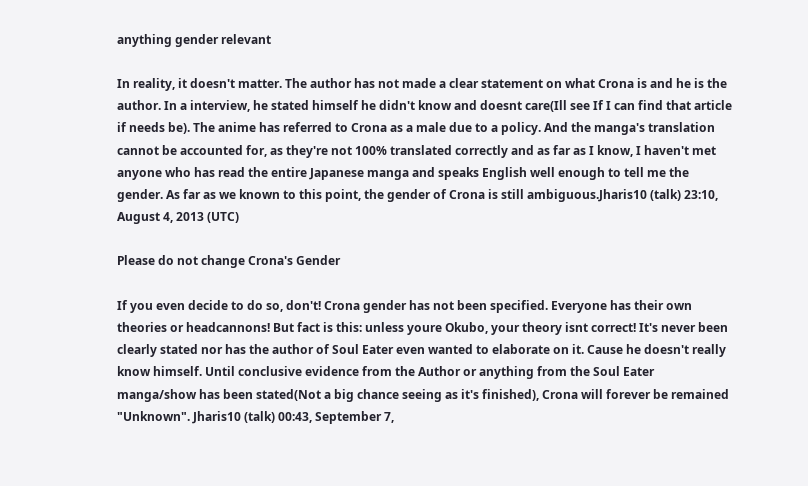anything gender relevant

In reality, it doesn't matter. The author has not made a clear statement on what Crona is and he is the author. In a interview, he stated himself he didn't know and doesnt care(Ill see If I can find that article if needs be). The anime has referred to Crona as a male due to a policy. And the manga's translation cannot be accounted for, as they're not 100% translated correctly and as far as I know, I haven't met anyone who has read the entire Japanese manga and speaks English well enough to tell me the gender. As far as we known to this point, the gender of Crona is still ambiguous.Jharis10 (talk) 23:10, August 4, 2013 (UTC)

Please do not change Crona's Gender

If you even decide to do so, don't! Crona gender has not been specified. Everyone has their own theories or headcannons! But fact is this: unless youre Okubo, your theory isnt correct! It's never been clearly stated nor has the author of Soul Eater even wanted to elaborate on it. Cause he doesn't really know himself. Until conclusive evidence from the Author or anything from the Soul Eater manga/show has been stated(Not a big chance seeing as it's finished), Crona will forever be remained "Unknown". Jharis10 (talk) 00:43, September 7,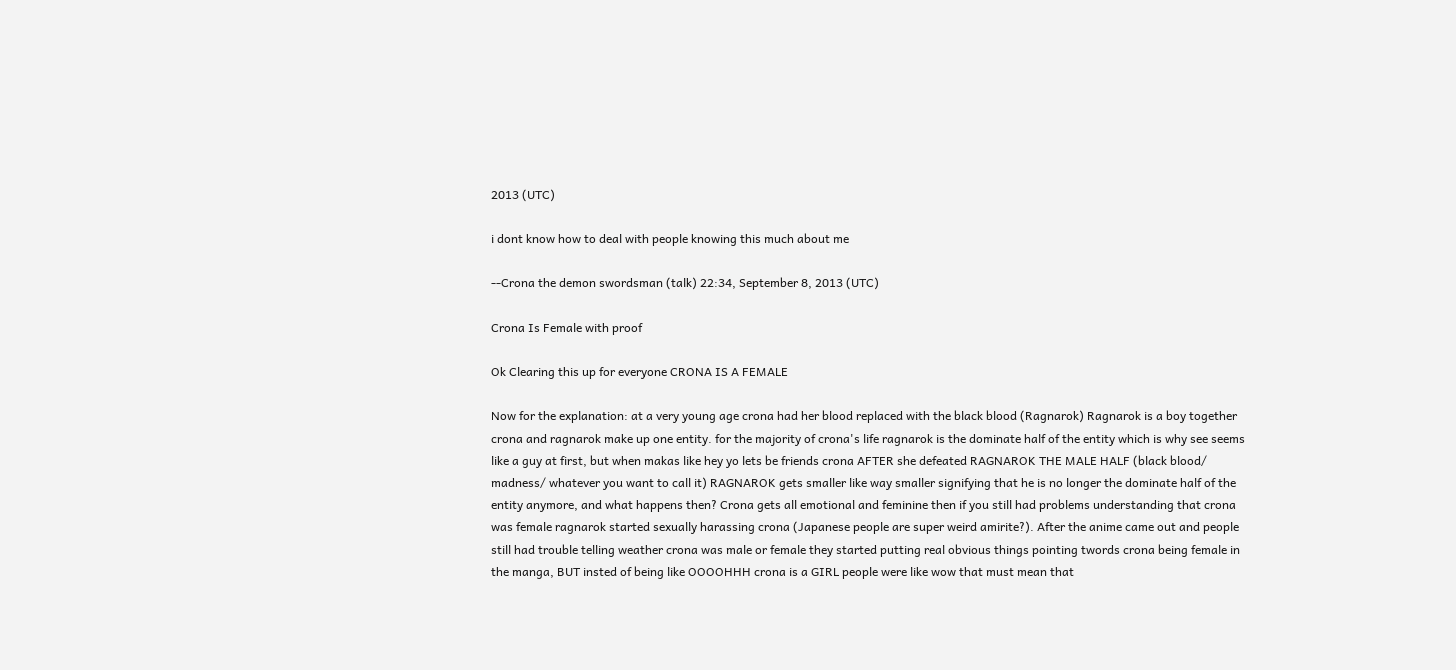2013 (UTC)

i dont know how to deal with people knowing this much about me

--Crona the demon swordsman (talk) 22:34, September 8, 2013 (UTC)

Crona Is Female with proof

Ok Clearing this up for everyone CRONA IS A FEMALE

Now for the explanation: at a very young age crona had her blood replaced with the black blood (Ragnarok) Ragnarok is a boy together crona and ragnarok make up one entity. for the majority of crona's life ragnarok is the dominate half of the entity which is why see seems like a guy at first, but when makas like hey yo lets be friends crona AFTER she defeated RAGNAROK THE MALE HALF (black blood/ madness/ whatever you want to call it) RAGNAROK gets smaller like way smaller signifying that he is no longer the dominate half of the entity anymore, and what happens then? Crona gets all emotional and feminine then if you still had problems understanding that crona was female ragnarok started sexually harassing crona (Japanese people are super weird amirite?). After the anime came out and people still had trouble telling weather crona was male or female they started putting real obvious things pointing twords crona being female in the manga, BUT insted of being like OOOOHHH crona is a GIRL people were like wow that must mean that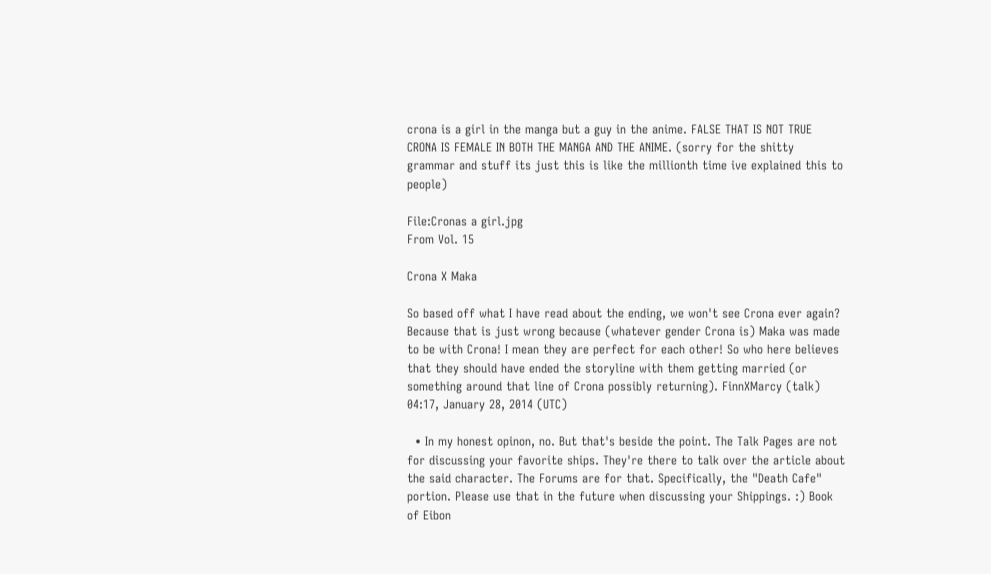crona is a girl in the manga but a guy in the anime. FALSE THAT IS NOT TRUE CRONA IS FEMALE IN BOTH THE MANGA AND THE ANIME. (sorry for the shitty grammar and stuff its just this is like the millionth time ive explained this to people)

File:Cronas a girl.jpg
From Vol. 15

Crona X Maka

So based off what I have read about the ending, we won't see Crona ever again? Because that is just wrong because (whatever gender Crona is) Maka was made to be with Crona! I mean they are perfect for each other! So who here believes that they should have ended the storyline with them getting married (or something around that line of Crona possibly returning). FinnXMarcy (talk) 04:17, January 28, 2014 (UTC)

  • In my honest opinon, no. But that's beside the point. The Talk Pages are not for discussing your favorite ships. They're there to talk over the article about the said character. The Forums are for that. Specifically, the "Death Cafe" portion. Please use that in the future when discussing your Shippings. :) Book of Eibon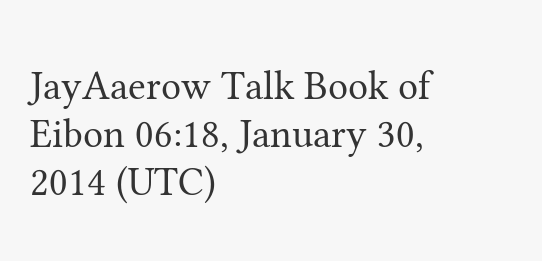JayAaerow Talk Book of Eibon 06:18, January 30, 2014 (UTC)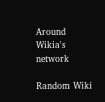Around Wikia's network

Random Wiki